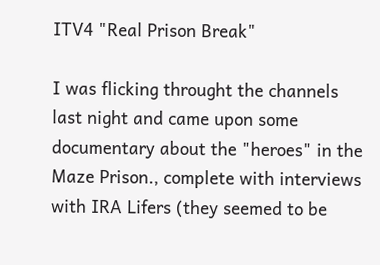ITV4 "Real Prison Break"

I was flicking throught the channels last night and came upon some documentary about the "heroes" in the Maze Prison., complete with interviews with IRA Lifers (they seemed to be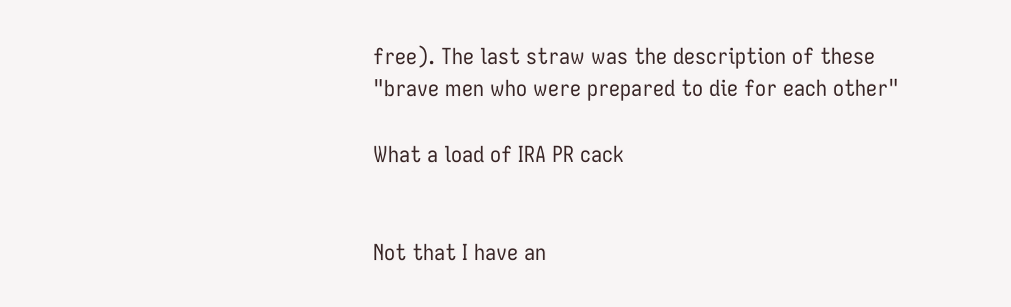free). The last straw was the description of these "brave men who were prepared to die for each other"

What a load of IRA PR cack


Not that I have an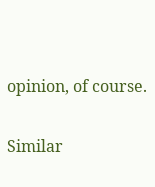opinion, of course.

Similar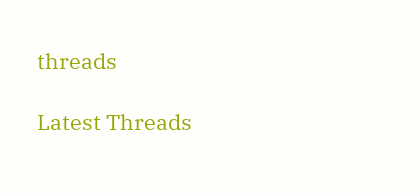threads

Latest Threads